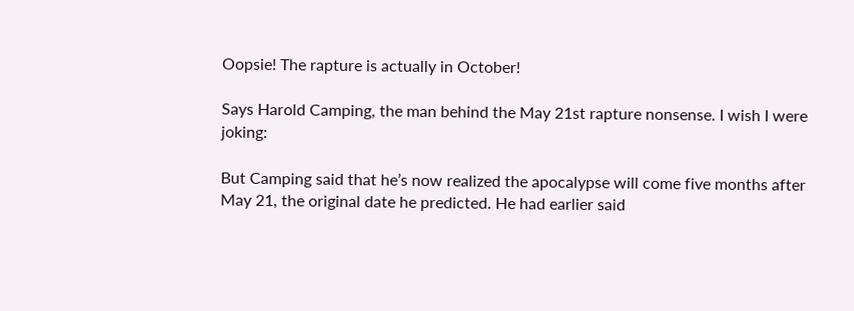Oopsie! The rapture is actually in October!

Says Harold Camping, the man behind the May 21st rapture nonsense. I wish I were joking:

But Camping said that he’s now realized the apocalypse will come five months after May 21, the original date he predicted. He had earlier said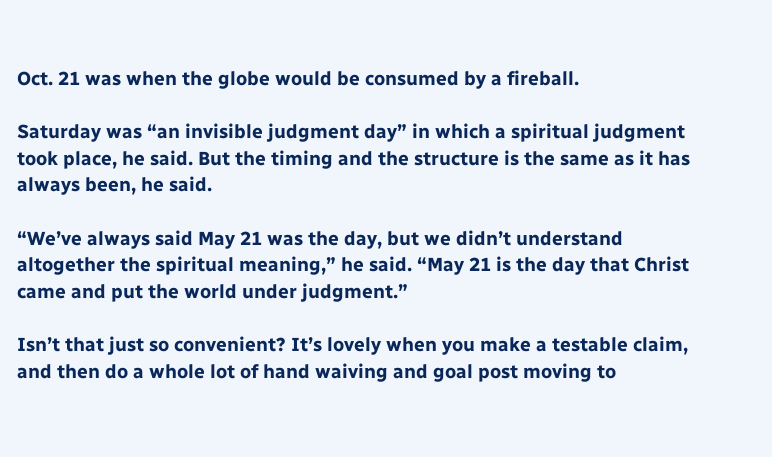Oct. 21 was when the globe would be consumed by a fireball.

Saturday was “an invisible judgment day” in which a spiritual judgment took place, he said. But the timing and the structure is the same as it has always been, he said.

“We’ve always said May 21 was the day, but we didn’t understand altogether the spiritual meaning,” he said. “May 21 is the day that Christ came and put the world under judgment.”

Isn’t that just so convenient? It’s lovely when you make a testable claim, and then do a whole lot of hand waiving and goal post moving to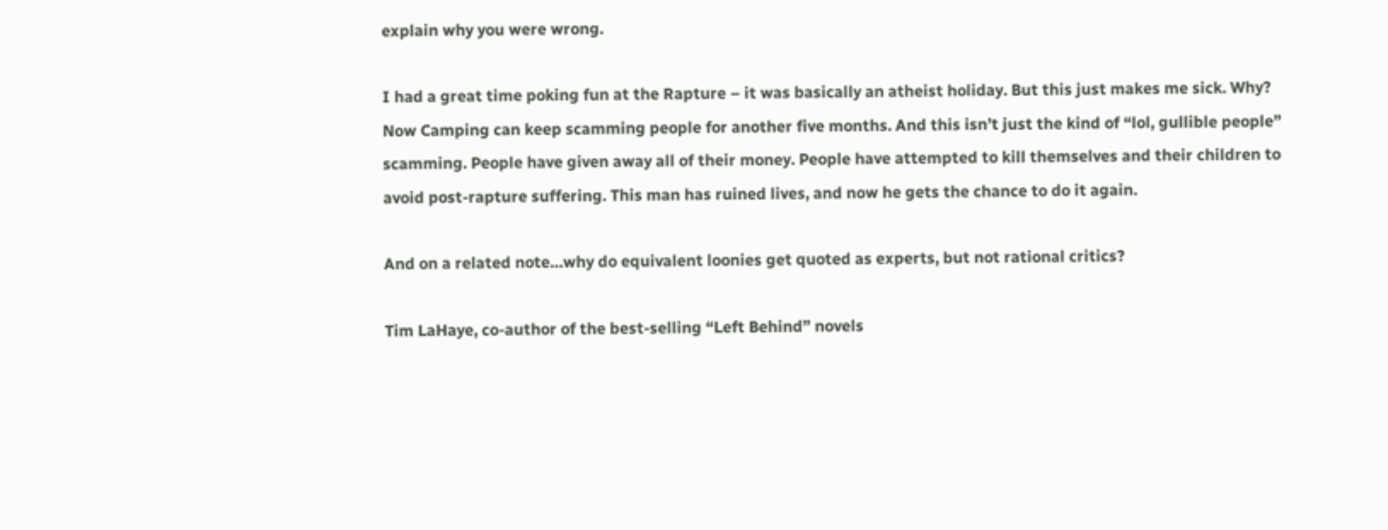explain why you were wrong.

I had a great time poking fun at the Rapture – it was basically an atheist holiday. But this just makes me sick. Why? Now Camping can keep scamming people for another five months. And this isn’t just the kind of “lol, gullible people” scamming. People have given away all of their money. People have attempted to kill themselves and their children to avoid post-rapture suffering. This man has ruined lives, and now he gets the chance to do it again.

And on a related note…why do equivalent loonies get quoted as experts, but not rational critics?

Tim LaHaye, co-author of the best-selling “Left Behind” novels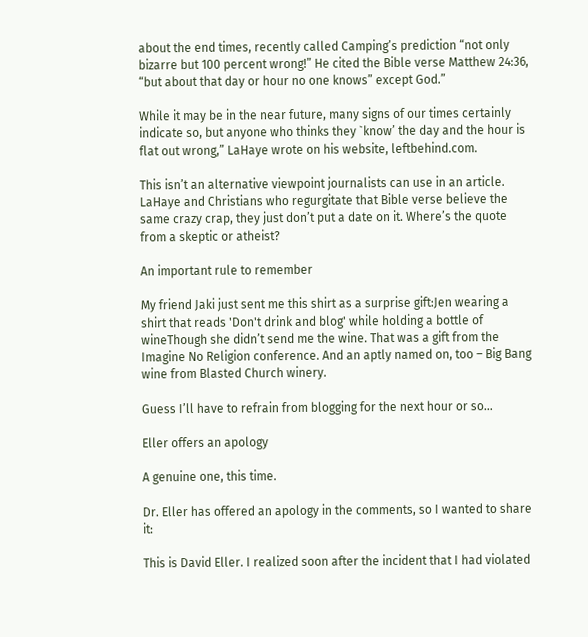about the end times, recently called Camping’s prediction “not only bizarre but 100 percent wrong!” He cited the Bible verse Matthew 24:36, “but about that day or hour no one knows” except God.”

While it may be in the near future, many signs of our times certainly indicate so, but anyone who thinks they `know’ the day and the hour is flat out wrong,” LaHaye wrote on his website, leftbehind.com.

This isn’t an alternative viewpoint journalists can use in an article. LaHaye and Christians who regurgitate that Bible verse believe the same crazy crap, they just don’t put a date on it. Where’s the quote from a skeptic or atheist?

An important rule to remember

My friend Jaki just sent me this shirt as a surprise gift:Jen wearing a shirt that reads 'Don't drink and blog' while holding a bottle of wineThough she didn’t send me the wine. That was a gift from the Imagine No Religion conference. And an aptly named on, too – Big Bang wine from Blasted Church winery.

Guess I’ll have to refrain from blogging for the next hour or so…

Eller offers an apology

A genuine one, this time.

Dr. Eller has offered an apology in the comments, so I wanted to share it:

This is David Eller. I realized soon after the incident that I had violated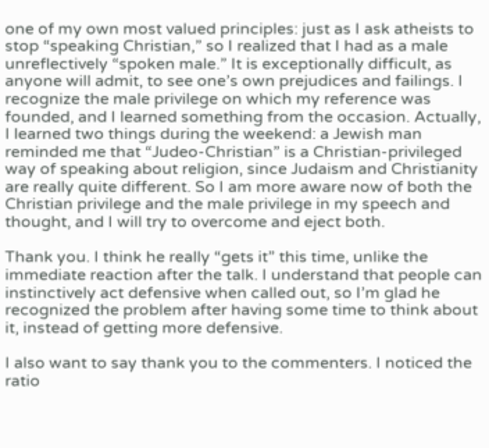one of my own most valued principles: just as I ask atheists to stop “speaking Christian,” so I realized that I had as a male unreflectively “spoken male.” It is exceptionally difficult, as anyone will admit, to see one’s own prejudices and failings. I recognize the male privilege on which my reference was founded, and I learned something from the occasion. Actually, I learned two things during the weekend: a Jewish man reminded me that “Judeo-Christian” is a Christian-privileged way of speaking about religion, since Judaism and Christianity are really quite different. So I am more aware now of both the Christian privilege and the male privilege in my speech and thought, and I will try to overcome and eject both.

Thank you. I think he really “gets it” this time, unlike the immediate reaction after the talk. I understand that people can instinctively act defensive when called out, so I’m glad he recognized the problem after having some time to think about it, instead of getting more defensive.

I also want to say thank you to the commenters. I noticed the ratio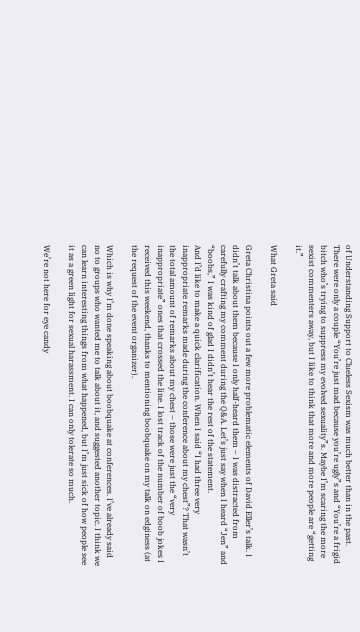of Understanding Support to Clueless Sexism was much better than in the past. There were only a couple “You’re just mad because you’re ugly”s and “You’re a frigid bitch who’s trying to suppress my evolved sexuality”s. Maybe I’m scaring the more sexist commenters away, but I like to think that more and more people are “getting it.”

What Greta said

Greta Christina points out a few more problematic elements of David Eller’s talk. I didn’t talk about them because I only half-heard them – I was distracted from carefully crafting my comment during the Q&A. Let’s just say when I heard “Jen” and “boobs,” I was kind of glad I didn’t hear the rest of the statement.
And I’d like to make a quick clarification. When I said “I had three very inappropriate remarks made during the conference about my chest”? That wasn’t the total amount of remarks about my chest – those were just the “very inappropriate” ones that crossed the line. I lost track of the number of boob jokes I received this weekend, thanks to mentioning boobquake on my talk on edginess (at the request of the event organizer).

Which is why I’m done speaking about boobquake at conferences. I’ve already said no to groups who wanted me to talk about it, and suggested another topic. I think we can learn interesting things from what happened, but I’m just sick of how people see it as a green light for sexual harassment. I can only tolerate so much.

We’re not here for eye candy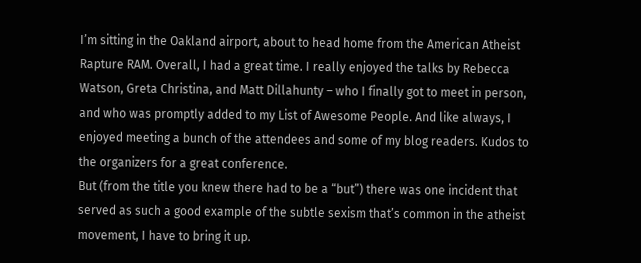I’m sitting in the Oakland airport, about to head home from the American Atheist Rapture RAM. Overall, I had a great time. I really enjoyed the talks by Rebecca Watson, Greta Christina, and Matt Dillahunty – who I finally got to meet in person, and who was promptly added to my List of Awesome People. And like always, I enjoyed meeting a bunch of the attendees and some of my blog readers. Kudos to the organizers for a great conference.
But (from the title you knew there had to be a “but”) there was one incident that served as such a good example of the subtle sexism that’s common in the atheist movement, I have to bring it up.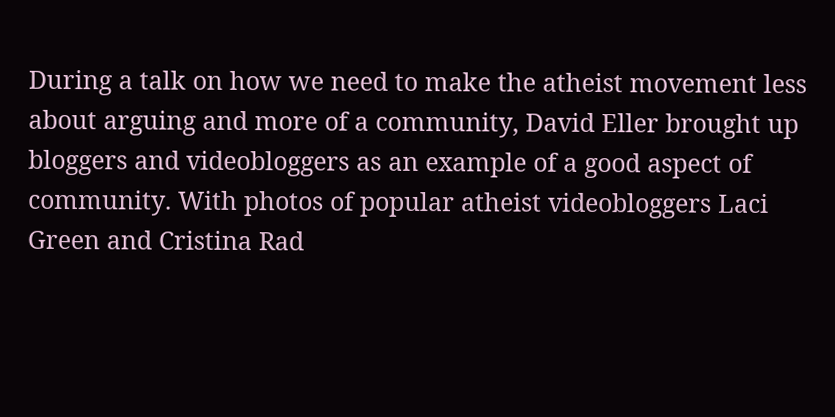During a talk on how we need to make the atheist movement less about arguing and more of a community, David Eller brought up bloggers and videobloggers as an example of a good aspect of community. With photos of popular atheist videobloggers Laci Green and Cristina Rad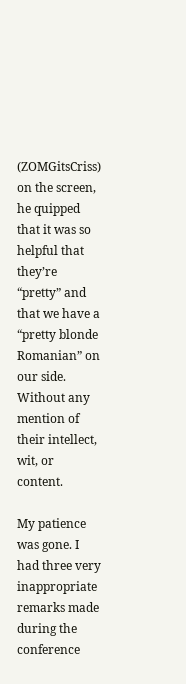(ZOMGitsCriss) on the screen, he quipped that it was so helpful that they’re “pretty” and that we have a “pretty blonde Romanian” on our side. Without any mention of their intellect, wit, or content.

My patience was gone. I had three very inappropriate remarks made during the conference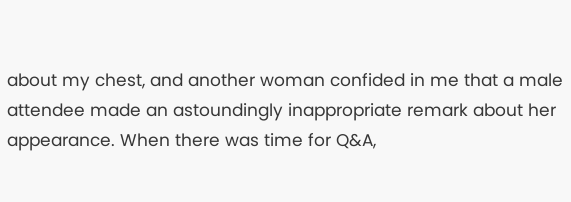about my chest, and another woman confided in me that a male attendee made an astoundingly inappropriate remark about her appearance. When there was time for Q&A,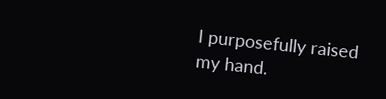I purposefully raised my hand.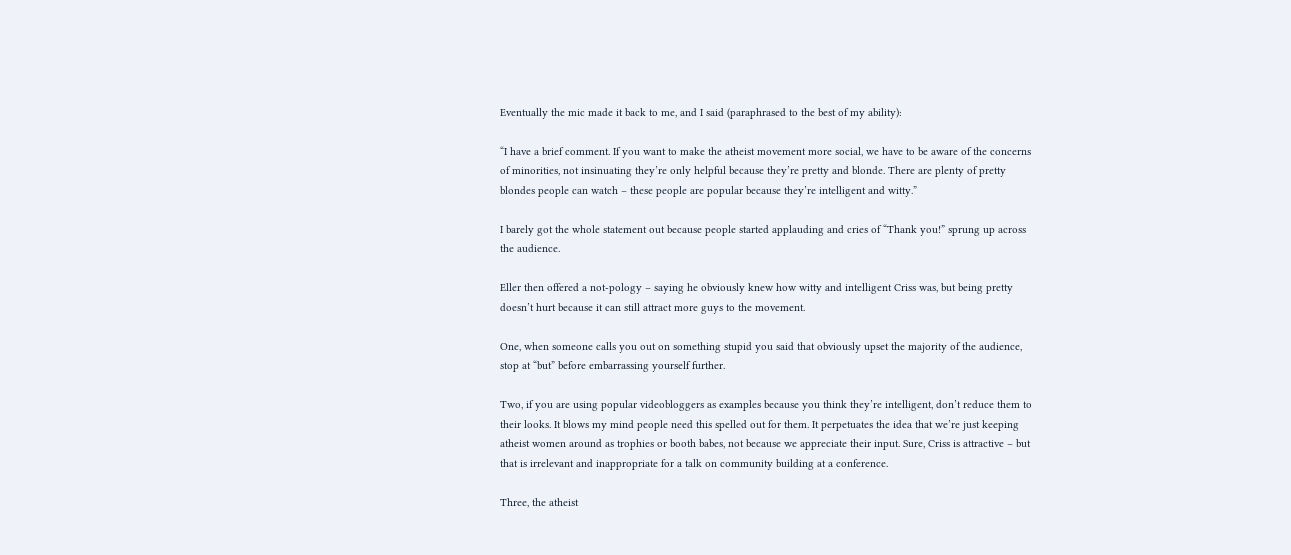Eventually the mic made it back to me, and I said (paraphrased to the best of my ability):

“I have a brief comment. If you want to make the atheist movement more social, we have to be aware of the concerns of minorities, not insinuating they’re only helpful because they’re pretty and blonde. There are plenty of pretty blondes people can watch – these people are popular because they’re intelligent and witty.”

I barely got the whole statement out because people started applauding and cries of “Thank you!” sprung up across the audience.

Eller then offered a not-pology – saying he obviously knew how witty and intelligent Criss was, but being pretty doesn’t hurt because it can still attract more guys to the movement.

One, when someone calls you out on something stupid you said that obviously upset the majority of the audience, stop at “but” before embarrassing yourself further.

Two, if you are using popular videobloggers as examples because you think they’re intelligent, don’t reduce them to their looks. It blows my mind people need this spelled out for them. It perpetuates the idea that we’re just keeping atheist women around as trophies or booth babes, not because we appreciate their input. Sure, Criss is attractive – but that is irrelevant and inappropriate for a talk on community building at a conference.

Three, the atheist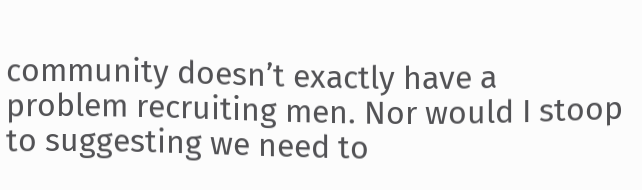community doesn’t exactly have a problem recruiting men. Nor would I stoop to suggesting we need to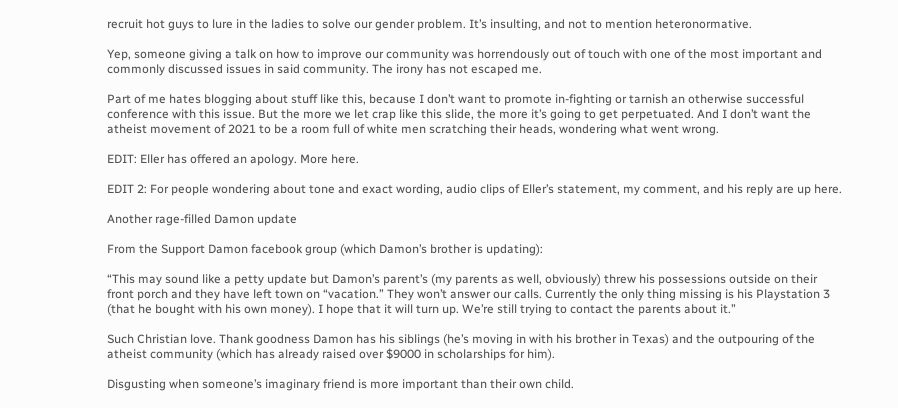recruit hot guys to lure in the ladies to solve our gender problem. It’s insulting, and not to mention heteronormative.

Yep, someone giving a talk on how to improve our community was horrendously out of touch with one of the most important and commonly discussed issues in said community. The irony has not escaped me.

Part of me hates blogging about stuff like this, because I don’t want to promote in-fighting or tarnish an otherwise successful conference with this issue. But the more we let crap like this slide, the more it’s going to get perpetuated. And I don’t want the atheist movement of 2021 to be a room full of white men scratching their heads, wondering what went wrong.

EDIT: Eller has offered an apology. More here.

EDIT 2: For people wondering about tone and exact wording, audio clips of Eller’s statement, my comment, and his reply are up here.

Another rage-filled Damon update

From the Support Damon facebook group (which Damon’s brother is updating):

“This may sound like a petty update but Damon’s parent’s (my parents as well, obviously) threw his possessions outside on their front porch and they have left town on “vacation.” They won’t answer our calls. Currently the only thing missing is his Playstation 3 (that he bought with his own money). I hope that it will turn up. We’re still trying to contact the parents about it.”

Such Christian love. Thank goodness Damon has his siblings (he’s moving in with his brother in Texas) and the outpouring of the atheist community (which has already raised over $9000 in scholarships for him).

Disgusting when someone’s imaginary friend is more important than their own child.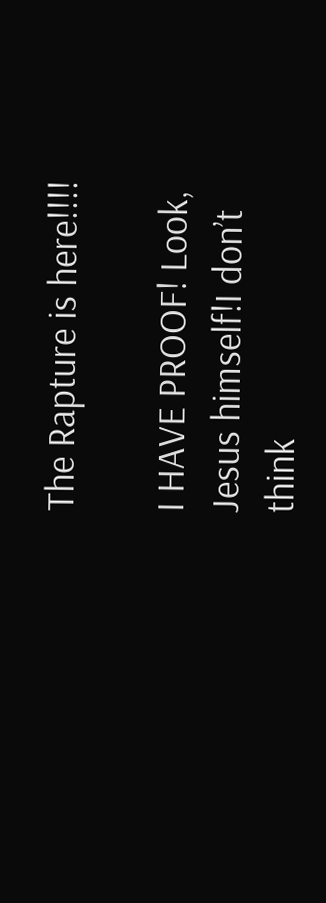The Rapture is here!!!!

I HAVE PROOF! Look, Jesus himself!I don’t think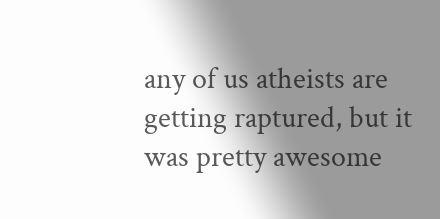any of us atheists are getting raptured, but it was pretty awesome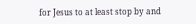for Jesus to at least stop by and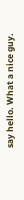say hello. What a nice guy.